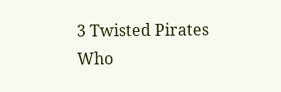3 Twisted Pirates Who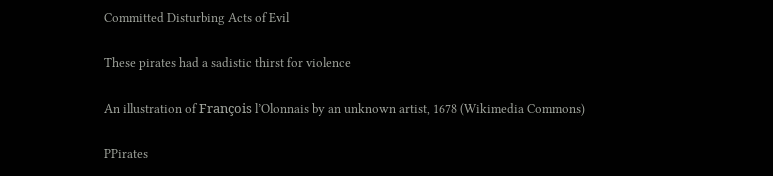Committed Disturbing Acts of Evil

These pirates had a sadistic thirst for violence

An illustration of François l’Olonnais by an unknown artist, 1678 (Wikimedia Commons)

PPirates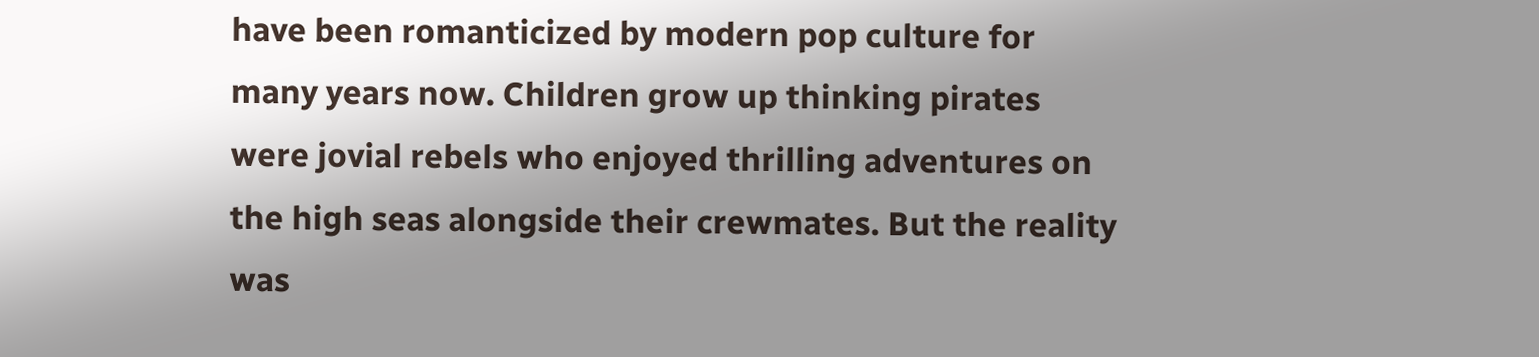have been romanticized by modern pop culture for many years now. Children grow up thinking pirates were jovial rebels who enjoyed thrilling adventures on the high seas alongside their crewmates. But the reality was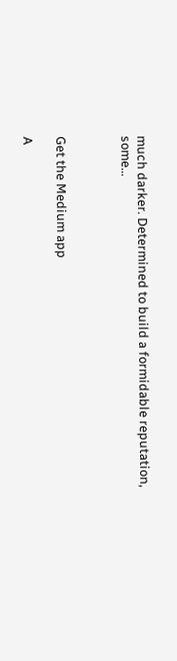much darker. Determined to build a formidable reputation, some…



Get the Medium app

A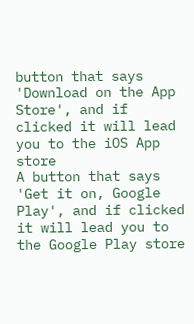button that says 'Download on the App Store', and if clicked it will lead you to the iOS App store
A button that says 'Get it on, Google Play', and if clicked it will lead you to the Google Play store